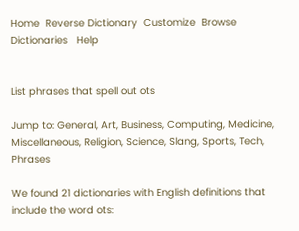Home  Reverse Dictionary  Customize  Browse Dictionaries   Help


List phrases that spell out ots

Jump to: General, Art, Business, Computing, Medicine, Miscellaneous, Religion, Science, Slang, Sports, Tech, Phrases

We found 21 dictionaries with English definitions that include the word ots: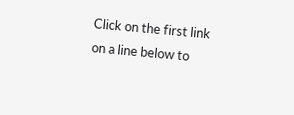Click on the first link on a line below to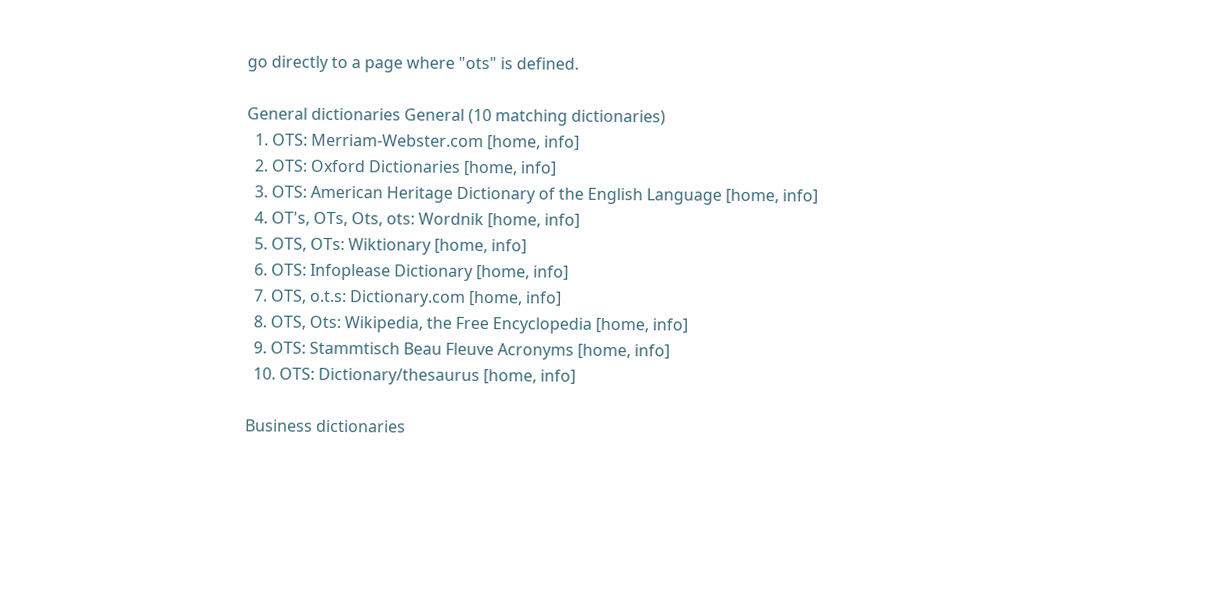go directly to a page where "ots" is defined.

General dictionaries General (10 matching dictionaries)
  1. OTS: Merriam-Webster.com [home, info]
  2. OTS: Oxford Dictionaries [home, info]
  3. OTS: American Heritage Dictionary of the English Language [home, info]
  4. OT's, OTs, Ots, ots: Wordnik [home, info]
  5. OTS, OTs: Wiktionary [home, info]
  6. OTS: Infoplease Dictionary [home, info]
  7. OTS, o.t.s: Dictionary.com [home, info]
  8. OTS, Ots: Wikipedia, the Free Encyclopedia [home, info]
  9. OTS: Stammtisch Beau Fleuve Acronyms [home, info]
  10. OTS: Dictionary/thesaurus [home, info]

Business dictionaries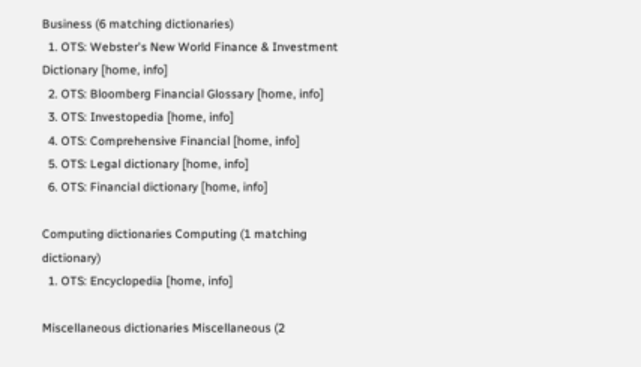Business (6 matching dictionaries)
  1. OTS: Webster's New World Finance & Investment Dictionary [home, info]
  2. OTS: Bloomberg Financial Glossary [home, info]
  3. OTS: Investopedia [home, info]
  4. OTS: Comprehensive Financial [home, info]
  5. OTS: Legal dictionary [home, info]
  6. OTS: Financial dictionary [home, info]

Computing dictionaries Computing (1 matching dictionary)
  1. OTS: Encyclopedia [home, info]

Miscellaneous dictionaries Miscellaneous (2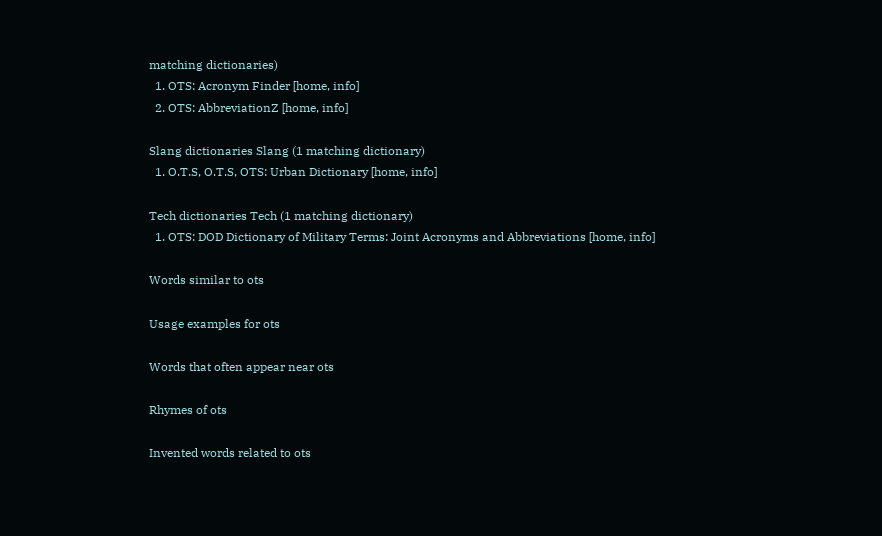matching dictionaries)
  1. OTS: Acronym Finder [home, info]
  2. OTS: AbbreviationZ [home, info]

Slang dictionaries Slang (1 matching dictionary)
  1. O.T.S, O.T.S, OTS: Urban Dictionary [home, info]

Tech dictionaries Tech (1 matching dictionary)
  1. OTS: DOD Dictionary of Military Terms: Joint Acronyms and Abbreviations [home, info]

Words similar to ots

Usage examples for ots

Words that often appear near ots

Rhymes of ots

Invented words related to ots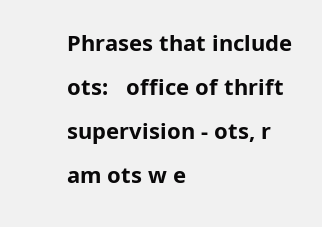Phrases that include ots:   office of thrift supervision - ots, r am ots w e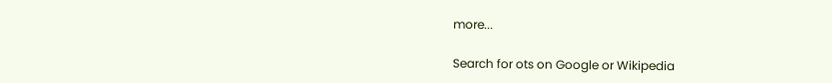more...

Search for ots on Google or Wikipedia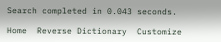Search completed in 0.043 seconds.

Home  Reverse Dictionary  Customize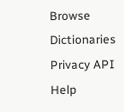Browse Dictionaries  Privacy API    Help